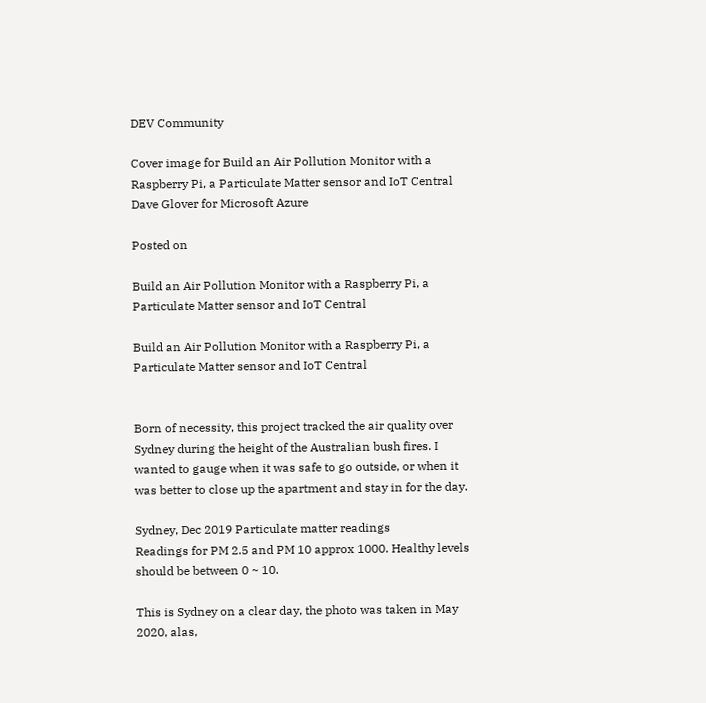DEV Community

Cover image for Build an Air Pollution Monitor with a Raspberry Pi, a Particulate Matter sensor and IoT Central
Dave Glover for Microsoft Azure

Posted on

Build an Air Pollution Monitor with a Raspberry Pi, a Particulate Matter sensor and IoT Central

Build an Air Pollution Monitor with a Raspberry Pi, a Particulate Matter sensor and IoT Central


Born of necessity, this project tracked the air quality over Sydney during the height of the Australian bush fires. I wanted to gauge when it was safe to go outside, or when it was better to close up the apartment and stay in for the day.

Sydney, Dec 2019 Particulate matter readings
Readings for PM 2.5 and PM 10 approx 1000. Healthy levels should be between 0 ~ 10.

This is Sydney on a clear day, the photo was taken in May 2020, alas,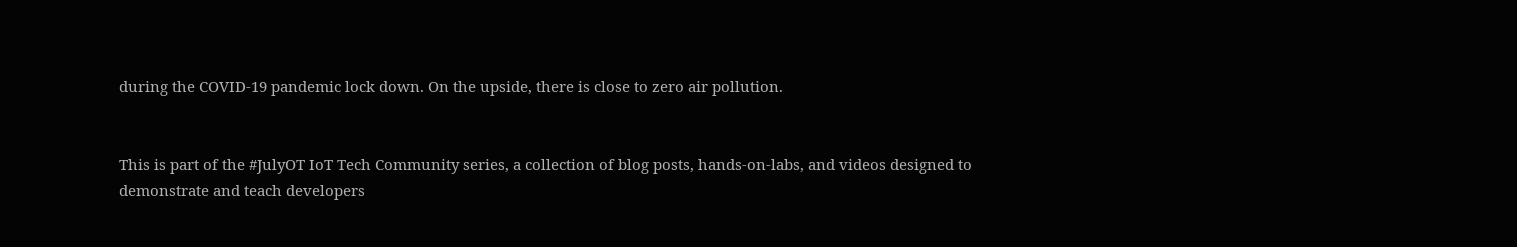during the COVID-19 pandemic lock down. On the upside, there is close to zero air pollution.


This is part of the #JulyOT IoT Tech Community series, a collection of blog posts, hands-on-labs, and videos designed to demonstrate and teach developers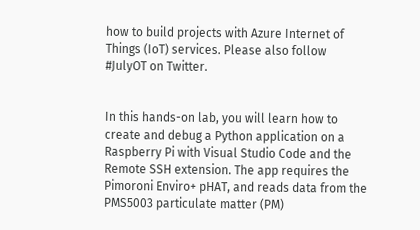how to build projects with Azure Internet of Things (IoT) services. Please also follow #JulyOT on Twitter.


In this hands-on lab, you will learn how to create and debug a Python application on a Raspberry Pi with Visual Studio Code and the Remote SSH extension. The app requires the Pimoroni Enviro+ pHAT, and reads data from the PMS5003 particulate matter (PM)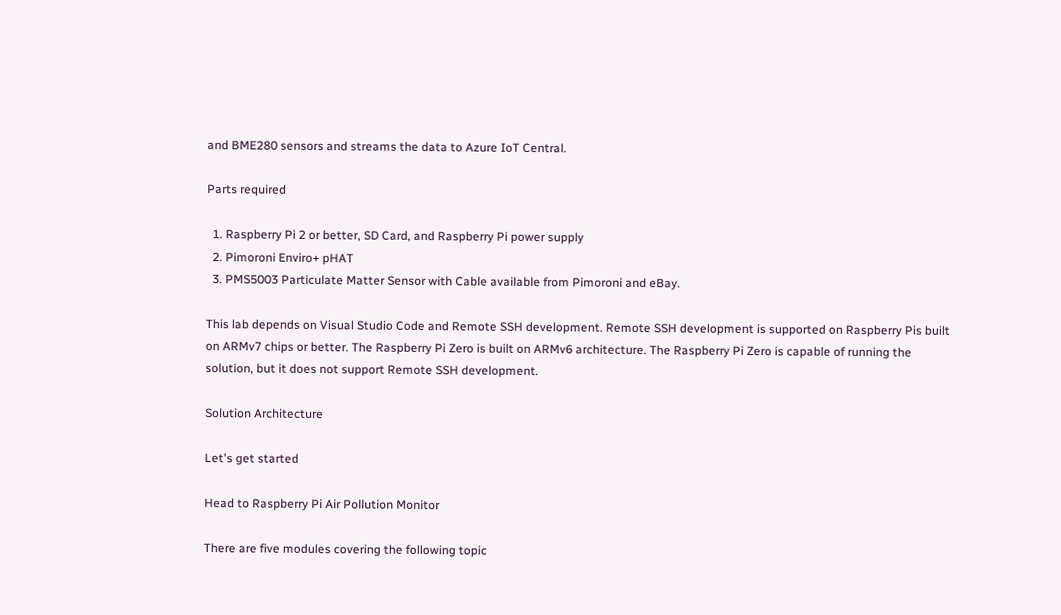and BME280 sensors and streams the data to Azure IoT Central.

Parts required

  1. Raspberry Pi 2 or better, SD Card, and Raspberry Pi power supply
  2. Pimoroni Enviro+ pHAT
  3. PMS5003 Particulate Matter Sensor with Cable available from Pimoroni and eBay.

This lab depends on Visual Studio Code and Remote SSH development. Remote SSH development is supported on Raspberry Pis built on ARMv7 chips or better. The Raspberry Pi Zero is built on ARMv6 architecture. The Raspberry Pi Zero is capable of running the solution, but it does not support Remote SSH development.

Solution Architecture

Let's get started

Head to Raspberry Pi Air Pollution Monitor

There are five modules covering the following topic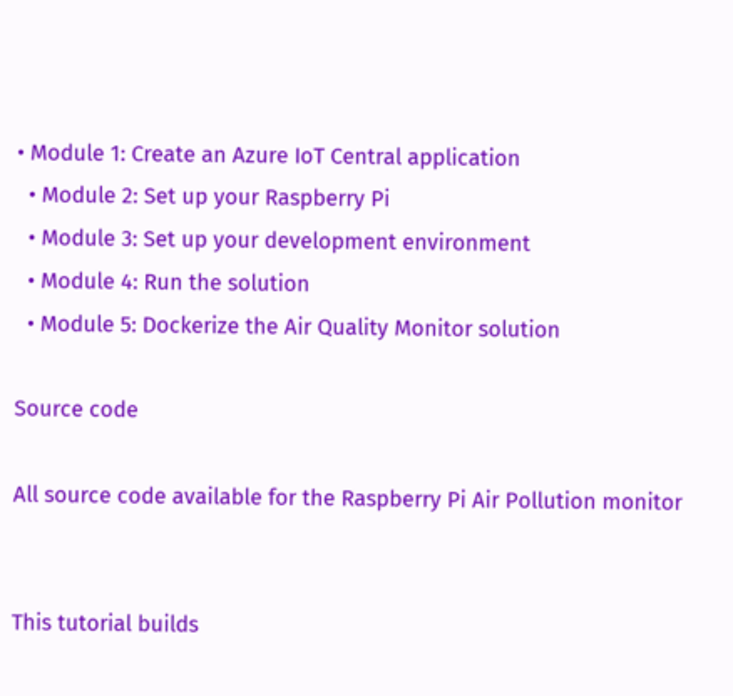• Module 1: Create an Azure IoT Central application
  • Module 2: Set up your Raspberry Pi
  • Module 3: Set up your development environment
  • Module 4: Run the solution
  • Module 5: Dockerize the Air Quality Monitor solution

Source code

All source code available for the Raspberry Pi Air Pollution monitor


This tutorial builds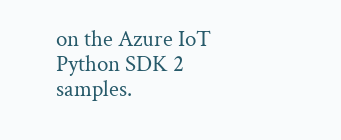on the Azure IoT Python SDK 2 samples.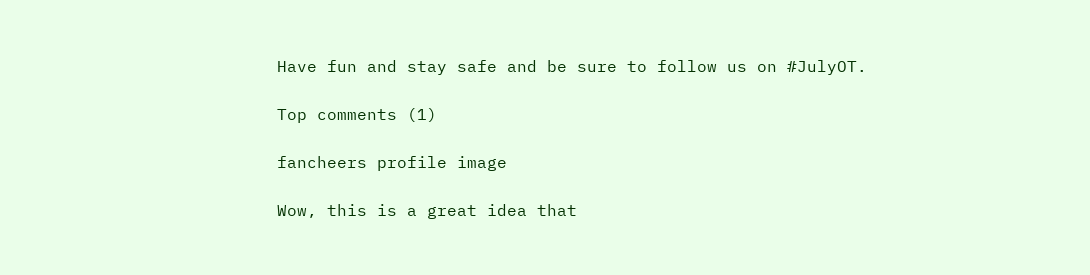Have fun and stay safe and be sure to follow us on #JulyOT.

Top comments (1)

fancheers profile image

Wow, this is a great idea that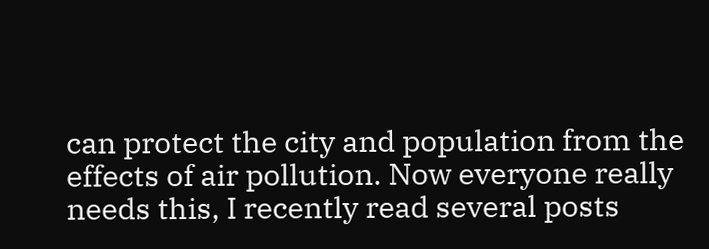can protect the city and population from the effects of air pollution. Now everyone really needs this, I recently read several posts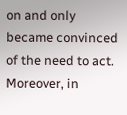on and only became convinced of the need to act. Moreover, in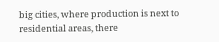big cities, where production is next to residential areas, there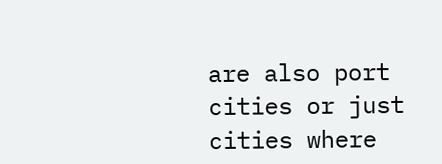are also port cities or just cities where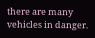there are many vehicles in danger.